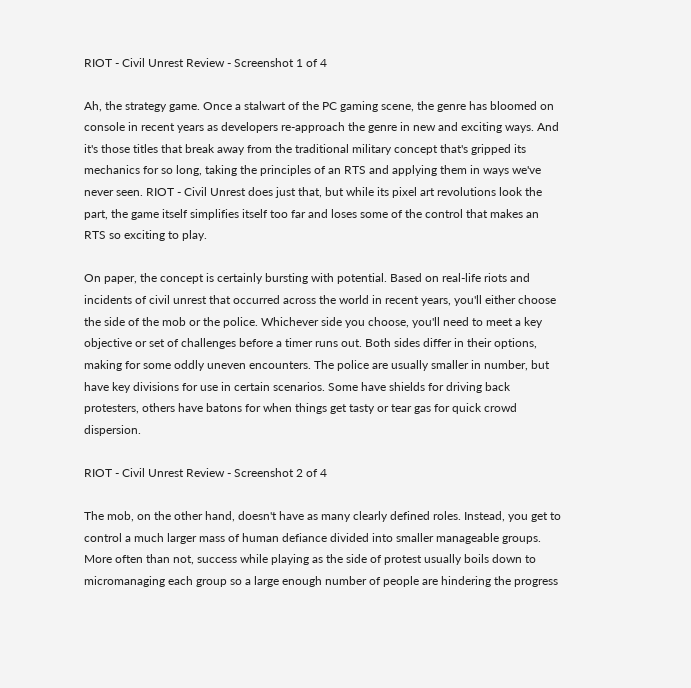RIOT - Civil Unrest Review - Screenshot 1 of 4

Ah, the strategy game. Once a stalwart of the PC gaming scene, the genre has bloomed on console in recent years as developers re-approach the genre in new and exciting ways. And it's those titles that break away from the traditional military concept that's gripped its mechanics for so long, taking the principles of an RTS and applying them in ways we've never seen. RIOT - Civil Unrest does just that, but while its pixel art revolutions look the part, the game itself simplifies itself too far and loses some of the control that makes an RTS so exciting to play.

On paper, the concept is certainly bursting with potential. Based on real-life riots and incidents of civil unrest that occurred across the world in recent years, you'll either choose the side of the mob or the police. Whichever side you choose, you'll need to meet a key objective or set of challenges before a timer runs out. Both sides differ in their options, making for some oddly uneven encounters. The police are usually smaller in number, but have key divisions for use in certain scenarios. Some have shields for driving back protesters, others have batons for when things get tasty or tear gas for quick crowd dispersion.

RIOT - Civil Unrest Review - Screenshot 2 of 4

The mob, on the other hand, doesn't have as many clearly defined roles. Instead, you get to control a much larger mass of human defiance divided into smaller manageable groups. More often than not, success while playing as the side of protest usually boils down to micromanaging each group so a large enough number of people are hindering the progress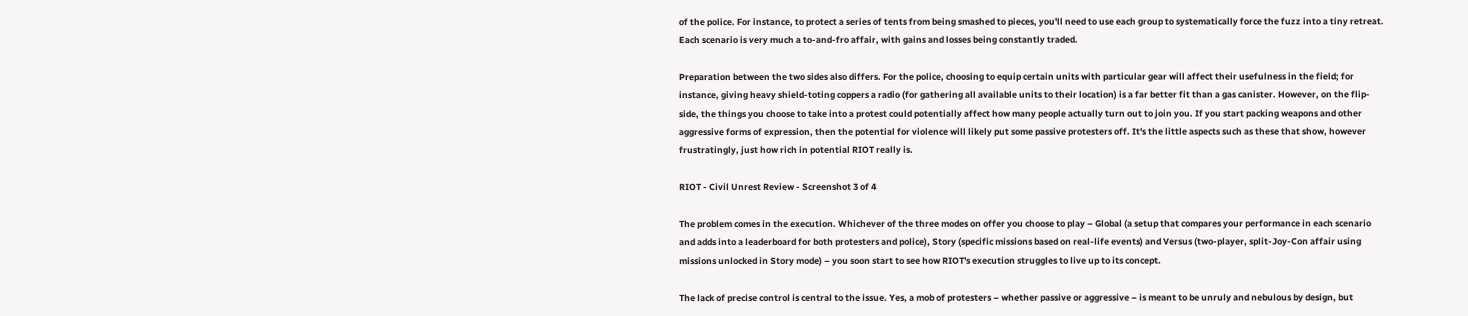of the police. For instance, to protect a series of tents from being smashed to pieces, you'll need to use each group to systematically force the fuzz into a tiny retreat. Each scenario is very much a to-and-fro affair, with gains and losses being constantly traded.

Preparation between the two sides also differs. For the police, choosing to equip certain units with particular gear will affect their usefulness in the field; for instance, giving heavy shield-toting coppers a radio (for gathering all available units to their location) is a far better fit than a gas canister. However, on the flip-side, the things you choose to take into a protest could potentially affect how many people actually turn out to join you. If you start packing weapons and other aggressive forms of expression, then the potential for violence will likely put some passive protesters off. It's the little aspects such as these that show, however frustratingly, just how rich in potential RIOT really is.

RIOT - Civil Unrest Review - Screenshot 3 of 4

The problem comes in the execution. Whichever of the three modes on offer you choose to play – Global (a setup that compares your performance in each scenario and adds into a leaderboard for both protesters and police), Story (specific missions based on real-life events) and Versus (two-player, split-Joy-Con affair using missions unlocked in Story mode) – you soon start to see how RIOT's execution struggles to live up to its concept.

The lack of precise control is central to the issue. Yes, a mob of protesters – whether passive or aggressive – is meant to be unruly and nebulous by design, but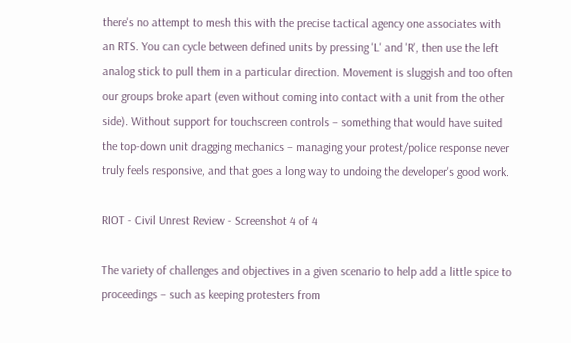there's no attempt to mesh this with the precise tactical agency one associates with an RTS. You can cycle between defined units by pressing 'L' and 'R', then use the left analog stick to pull them in a particular direction. Movement is sluggish and too often our groups broke apart (even without coming into contact with a unit from the other side). Without support for touchscreen controls – something that would have suited the top-down unit dragging mechanics – managing your protest/police response never truly feels responsive, and that goes a long way to undoing the developer's good work.

RIOT - Civil Unrest Review - Screenshot 4 of 4

The variety of challenges and objectives in a given scenario to help add a little spice to proceedings – such as keeping protesters from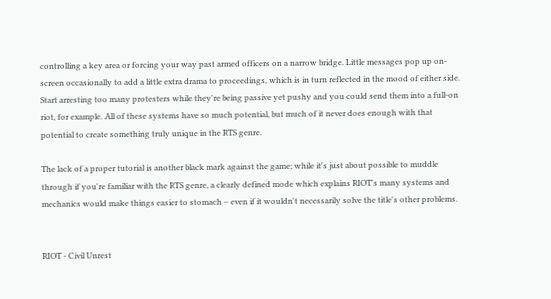controlling a key area or forcing your way past armed officers on a narrow bridge. Little messages pop up on-screen occasionally to add a little extra drama to proceedings, which is in turn reflected in the mood of either side. Start arresting too many protesters while they're being passive yet pushy and you could send them into a full-on riot, for example. All of these systems have so much potential, but much of it never does enough with that potential to create something truly unique in the RTS genre.

The lack of a proper tutorial is another black mark against the game; while it's just about possible to muddle through if you're familiar with the RTS genre, a clearly defined mode which explains RIOT's many systems and mechanics would make things easier to stomach – even if it wouldn't necessarily solve the title's other problems.


RIOT - Civil Unrest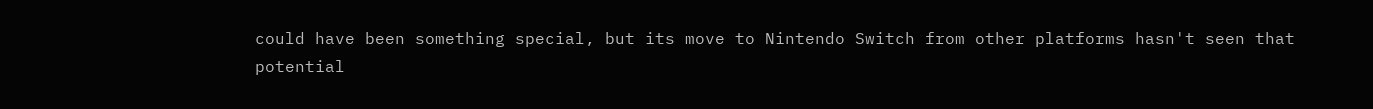could have been something special, but its move to Nintendo Switch from other platforms hasn't seen that potential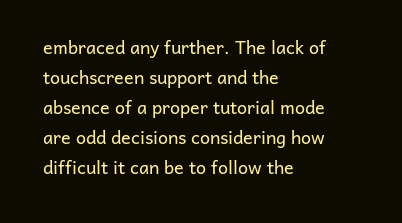embraced any further. The lack of touchscreen support and the absence of a proper tutorial mode are odd decisions considering how difficult it can be to follow the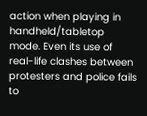action when playing in handheld/tabletop mode. Even its use of real-life clashes between protesters and police fails to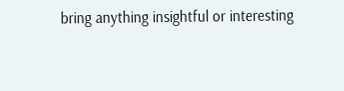bring anything insightful or interesting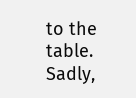to the table. Sadly,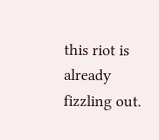this riot is already fizzling out.